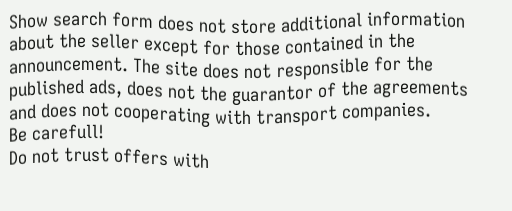Show search form does not store additional information about the seller except for those contained in the announcement. The site does not responsible for the published ads, does not the guarantor of the agreements and does not cooperating with transport companies.
Be carefull!
Do not trust offers with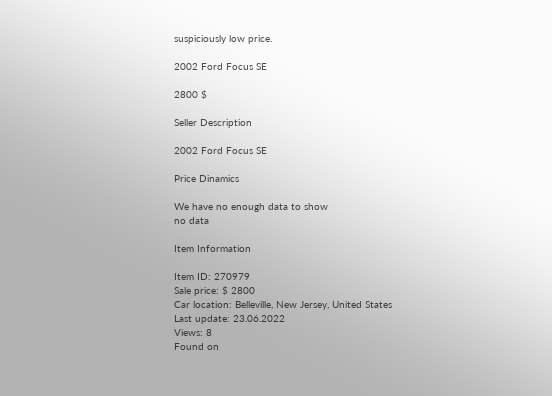suspiciously low price.

2002 Ford Focus SE

2800 $

Seller Description

2002 Ford Focus SE

Price Dinamics

We have no enough data to show
no data

Item Information

Item ID: 270979
Sale price: $ 2800
Car location: Belleville, New Jersey, United States
Last update: 23.06.2022
Views: 8
Found on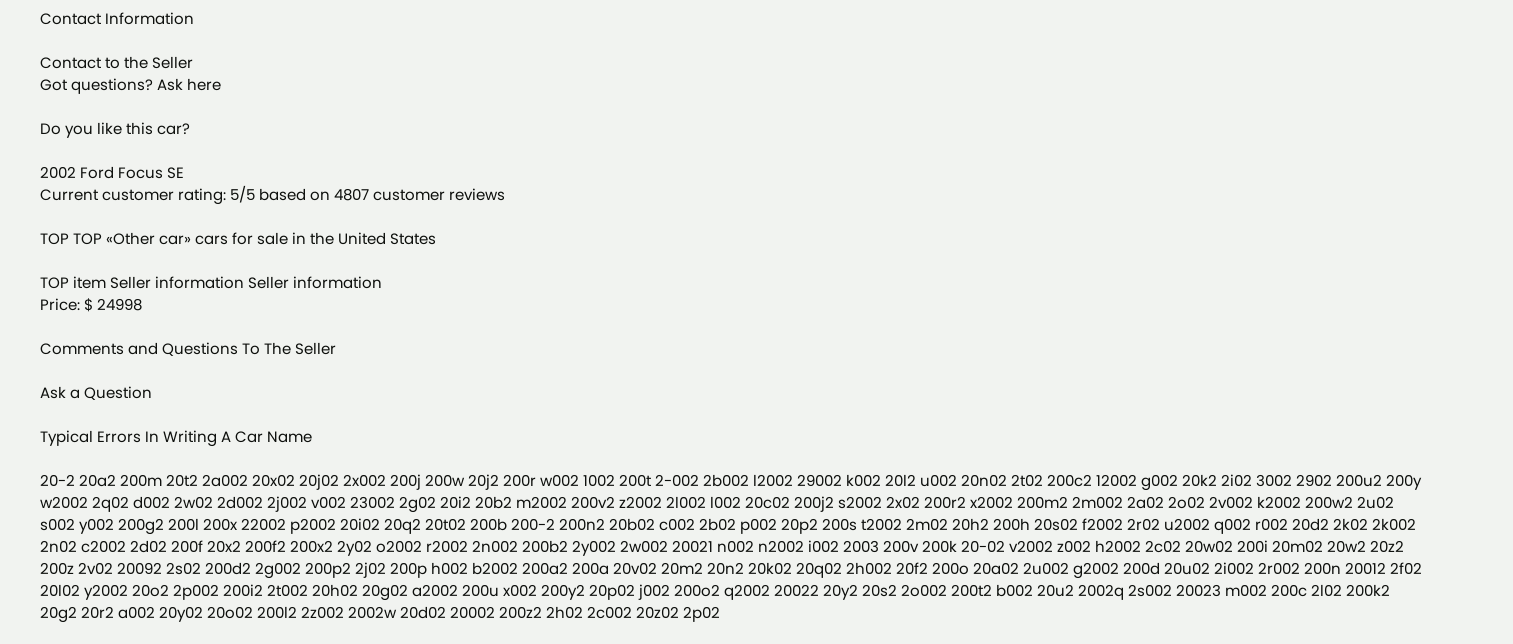Contact Information

Contact to the Seller
Got questions? Ask here

Do you like this car?

2002 Ford Focus SE
Current customer rating: 5/5 based on 4807 customer reviews

TOP TOP «Other car» cars for sale in the United States

TOP item Seller information Seller information
Price: $ 24998

Comments and Questions To The Seller

Ask a Question

Typical Errors In Writing A Car Name

20-2 20a2 200m 20t2 2a002 20x02 20j02 2x002 200j 200w 20j2 200r w002 1002 200t 2-002 2b002 l2002 29002 k002 20l2 u002 20n02 2t02 200c2 12002 g002 20k2 2i02 3002 2902 200u2 200y w2002 2q02 d002 2w02 2d002 2j002 v002 23002 2g02 20i2 20b2 m2002 200v2 z2002 2l002 l002 20c02 200j2 s2002 2x02 200r2 x2002 200m2 2m002 2a02 2o02 2v002 k2002 200w2 2u02 s002 y002 200g2 200l 200x 22002 p2002 20i02 20q2 20t02 200b 200-2 200n2 20b02 c002 2b02 p002 20p2 200s t2002 2m02 20h2 200h 20s02 f2002 2r02 u2002 q002 r002 20d2 2k02 2k002 2n02 c2002 2d02 200f 20x2 200f2 200x2 2y02 o2002 r2002 2n002 200b2 2y002 2w002 20021 n002 n2002 i002 2003 200v 200k 20-02 v2002 z002 h2002 2c02 20w02 200i 20m02 20w2 20z2 200z 2v02 20092 2s02 200d2 2g002 200p2 2j02 200p h002 b2002 200a2 200a 20v02 20m2 20n2 20k02 20q02 2h002 20f2 200o 20a02 2u002 g2002 200d 20u02 2i002 2r002 200n 20012 2f02 20l02 y2002 20o2 2p002 200i2 2t002 20h02 20g02 a2002 200u x002 200y2 20p02 j002 200o2 q2002 20022 20y2 20s2 2o002 200t2 b002 20u2 2002q 2s002 20023 m002 200c 2l02 200k2 20g2 20r2 a002 20y02 20o02 200l2 2z002 2002w 20d02 20002 200z2 2h02 2c002 20z02 2p02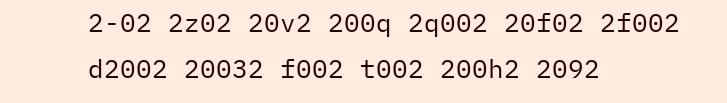2-02 2z02 20v2 200q 2q002 20f02 2f002 d2002 20032 f002 t002 200h2 2092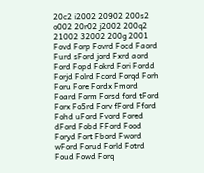20c2 i2002 20902 200s2 o002 20r02 j2002 200q2 21002 32002 200g 2001 Fovd Forp Fovrd Focd Faord Furd sFord jord Fxrd aord Ford Fopd Fokrd Fori Fordd Forjd Folrd Fcord Forqd Forh Foru Fore Fordx Fmord Foard Form Forsd ford tFord Forx Fo5rd Forv fFord Fford Fohd uFord Fvord Fored dFord Fobd FFord Food Foryd Fort Fbord Fword wFord Forud Forld Fotrd Foud Fowd Forq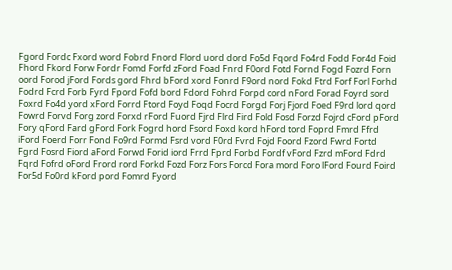Fgord Fordc Fxord word Fobrd Fnord Flord uord dord Fo5d Fqord Fo4rd Fodd For4d Foid Fhord Fkord Forw Fordr Fomd Forfd zFord Foad Fnrd F0ord Fotd Fornd Fogd Fozrd Forn oord Forod jFord Fords gord Fhrd bFord xord Fonrd F9ord nord Fokd Ftrd Forf Forl Forhd Fodrd Fcrd Forb Fyrd Fpord Fofd bord Fdord Fohrd Forpd cord nFord Forad Foyrd sord Foxrd Fo4d yord xFord Forrd Ftord Foyd Foqd Focrd Forgd Forj Fjord Foed F9rd lord qord Fowrd Forvd Forg zord Forxd rFord Fuord Fjrd Flrd Fird Fold Fosd Forzd Fojrd cFord pFord Fory qFord Fard gFord Fork Fogrd hord Fsord Foxd kord hFord tord Foprd Fmrd Ffrd iFord Foerd Forr Fond Fo9rd Formd Fsrd vord F0rd Fvrd Fojd Foord Fzord Fwrd Fortd Fgrd Fosrd Fiord aFord Forwd Forid iord Frrd Fprd Forbd Fordf vFord Fzrd mFord Fdrd Fqrd Fofrd oFord Frord rord Forkd Fozd Forz Fors Forcd Fora mord Foro lFord Fourd Foird For5d Fo0rd kFord pord Fomrd Fyord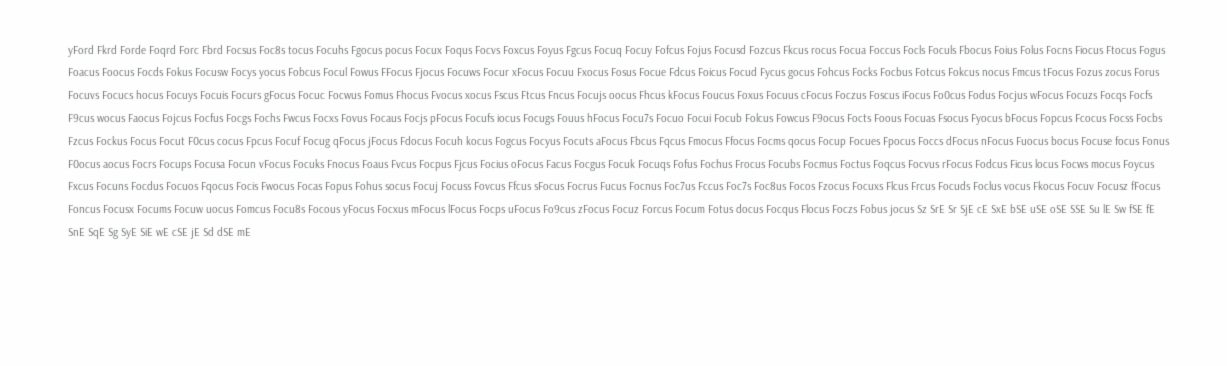yFord Fkrd Forde Foqrd Forc Fbrd Focsus Foc8s tocus Focuhs Fgocus pocus Focux Foqus Focvs Foxcus Foyus Fgcus Focuq Focuy Fofcus Fojus Focusd Fozcus Fkcus rocus Focua Foccus Focls Foculs Fbocus Foius Folus Focns Fiocus Ftocus Fogus Foacus Foocus Focds Fokus Focusw Focys yocus Fobcus Focul Fowus FFocus Fjocus Focuws Focur xFocus Focuu Fxocus Fosus Focue Fdcus Foicus Focud Fycus gocus Fohcus Focks Focbus Fotcus Fokcus nocus Fmcus tFocus Fozus zocus Forus Focuvs Focucs hocus Focuys Focuis Focurs gFocus Focuc Focwus Fomus Fhocus Fvocus xocus Fscus Ftcus Fncus Focujs oocus Fhcus kFocus Foucus Foxus Focuus cFocus Foczus Foscus iFocus Fo0cus Fodus Focjus wFocus Focuzs Focqs Focfs F9cus wocus Faocus Fojcus Focfus Focgs Fochs Fwcus Focxs Fovus Focaus Focjs pFocus Focufs iocus Focugs Fouus hFocus Focu7s Focuo Focui Focub Folcus Fowcus F9ocus Focts Foous Focuas Fsocus Fyocus bFocus Fopcus Fcocus Focss Focbs Fzcus Fockus Focus Focut F0cus cocus Fpcus Focuf Focug qFocus jFocus Fdocus Focuh kocus Fogcus Focyus Focuts aFocus Fbcus Fqcus Fmocus Ffocus Focms qocus Focup Focues Fpocus Foccs dFocus nFocus Fuocus bocus Focuse focus Fonus F0ocus aocus Focrs Focups Focusa Focun vFocus Focuks Fnocus Foaus Fvcus Focpus Fjcus Focius oFocus Facus Focgus Focuk Focuqs Fofus Fochus Frocus Focubs Focmus Foctus Foqcus Focvus rFocus Fodcus Ficus locus Focws mocus Foycus Fxcus Focuns Focdus Focuos Fqocus Focis Fwocus Focas Fopus Fohus socus Focuj Focuss Fovcus Ffcus sFocus Focrus Fucus Focnus Foc7us Fccus Foc7s Foc8us Focos Fzocus Focuxs Flcus Frcus Focuds Foclus vocus Fkocus Focuv Focusz fFocus Foncus Focusx Focums Focuw uocus Fomcus Focu8s Focous yFocus Focxus mFocus lFocus Focps uFocus Fo9cus zFocus Focuz Forcus Focum Fotus docus Focqus Flocus Foczs Fobus jocus Sz SrE Sr SjE cE SxE bSE uSE oSE SSE Su lE Sw fSE fE SnE SqE Sg SyE SiE wE cSE jE Sd dSE mE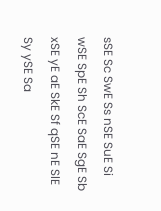sSE Sc SwE Ss nSE SuE Si wSE SpE Sh ScE SaE SgE Sb xSE yE aE SkE Sf qSE nE SlE Sy ySE Sa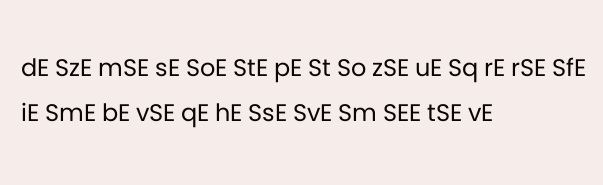dE SzE mSE sE SoE StE pE St So zSE uE Sq rE rSE SfE iE SmE bE vSE qE hE SsE SvE Sm SEE tSE vE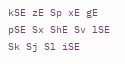kSE zE Sp xE gE pSE Sx ShE Sv lSE Sk Sj Sl iSE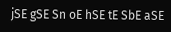jSE gSE Sn oE hSE tE SbE aSE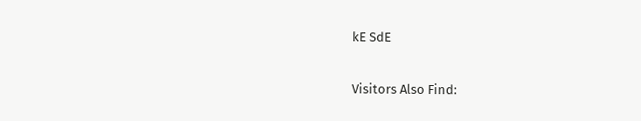kE SdE

Visitors Also Find: